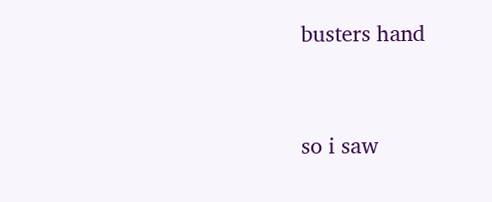busters hand


so i saw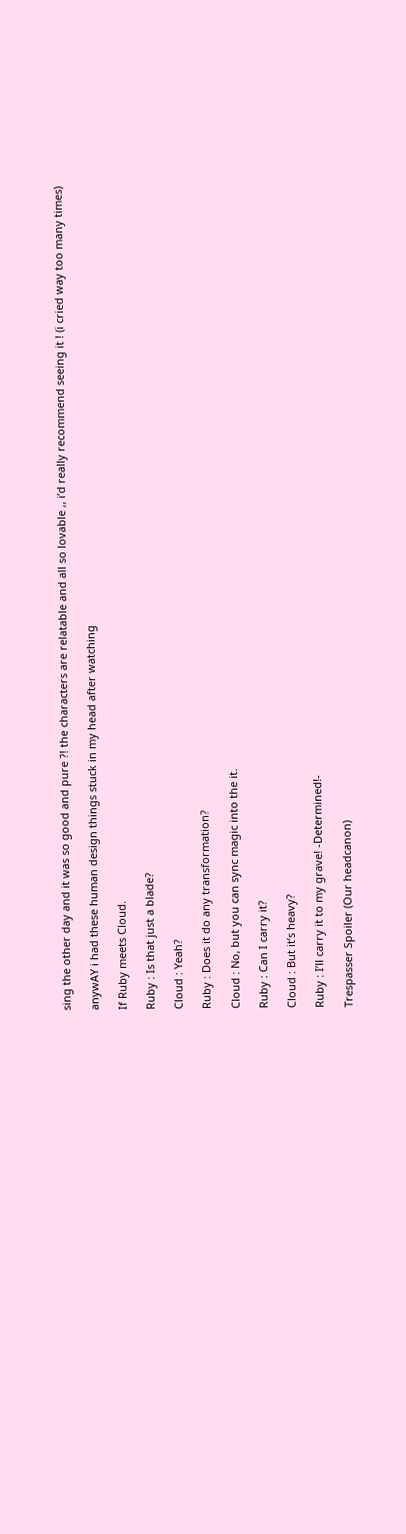sing the other day and it was so good and pure ?! the characters are relatable and all so lovable ,, i’d really recommend seeing it ! (i cried way too many times)

anywAY i had these human design things stuck in my head after watching

If Ruby meets Cloud.

Ruby : Is that just a blade?

Cloud : Yeah?

Ruby : Does it do any transformation?

Cloud : No, but you can sync magic into the it.

Ruby : Can I carry it?

Cloud : But it’s heavy?

Ruby : I’ll carry it to my grave! -Determined!-

Trespasser Spoiler (Our headcanon)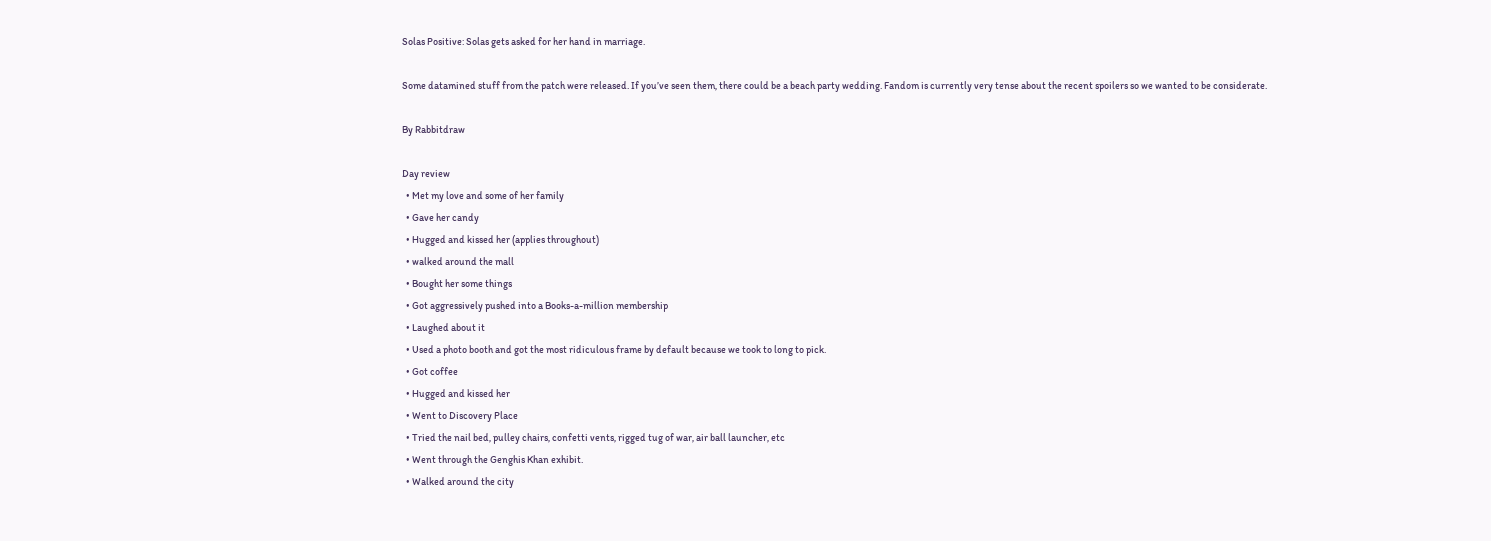Solas Positive: Solas gets asked for her hand in marriage.

Some datamined stuff from the patch were released. If you’ve seen them, there could be a beach party wedding. Fandom is currently very tense about the recent spoilers so we wanted to be considerate.

By Rabbitdraw

Day review
  • Met my love and some of her family
  • Gave her candy
  • Hugged and kissed her (applies throughout)
  • walked around the mall
  • Bought her some things
  • Got aggressively pushed into a Books-a-million membership
  • Laughed about it
  • Used a photo booth and got the most ridiculous frame by default because we took to long to pick.
  • Got coffee
  • Hugged and kissed her
  • Went to Discovery Place
  • Tried the nail bed, pulley chairs, confetti vents, rigged tug of war, air ball launcher, etc
  • Went through the Genghis Khan exhibit.
  • Walked around the city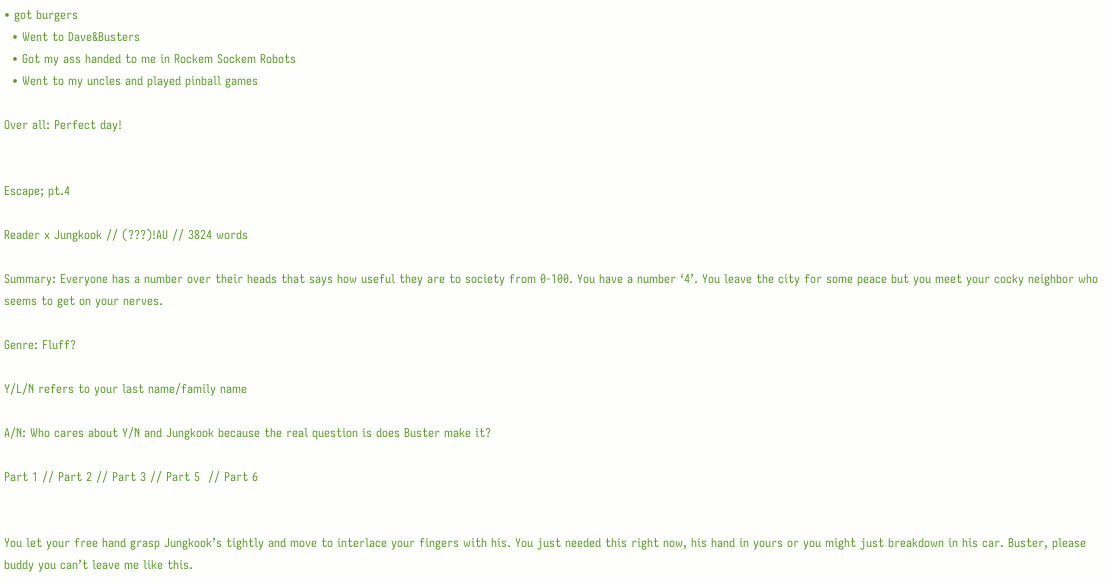• got burgers
  • Went to Dave&Busters
  • Got my ass handed to me in Rockem Sockem Robots
  • Went to my uncles and played pinball games

Over all: Perfect day!


Escape; pt.4

Reader x Jungkook // (???)!AU // 3824 words

Summary: Everyone has a number over their heads that says how useful they are to society from 0-100. You have a number ‘4’. You leave the city for some peace but you meet your cocky neighbor who seems to get on your nerves.

Genre: Fluff?

Y/L/N refers to your last name/family name

A/N: Who cares about Y/N and Jungkook because the real question is does Buster make it?

Part 1 // Part 2 // Part 3 // Part 5  // Part 6


You let your free hand grasp Jungkook’s tightly and move to interlace your fingers with his. You just needed this right now, his hand in yours or you might just breakdown in his car. Buster, please buddy you can’t leave me like this.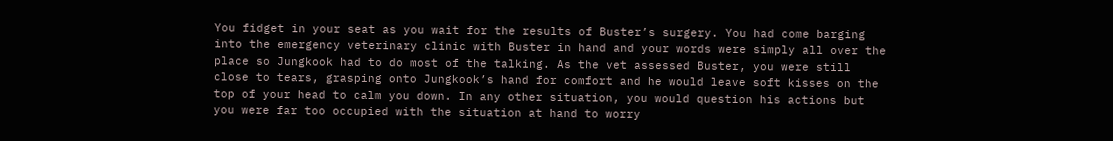You fidget in your seat as you wait for the results of Buster’s surgery. You had come barging into the emergency veterinary clinic with Buster in hand and your words were simply all over the place so Jungkook had to do most of the talking. As the vet assessed Buster, you were still close to tears, grasping onto Jungkook’s hand for comfort and he would leave soft kisses on the top of your head to calm you down. In any other situation, you would question his actions but you were far too occupied with the situation at hand to worry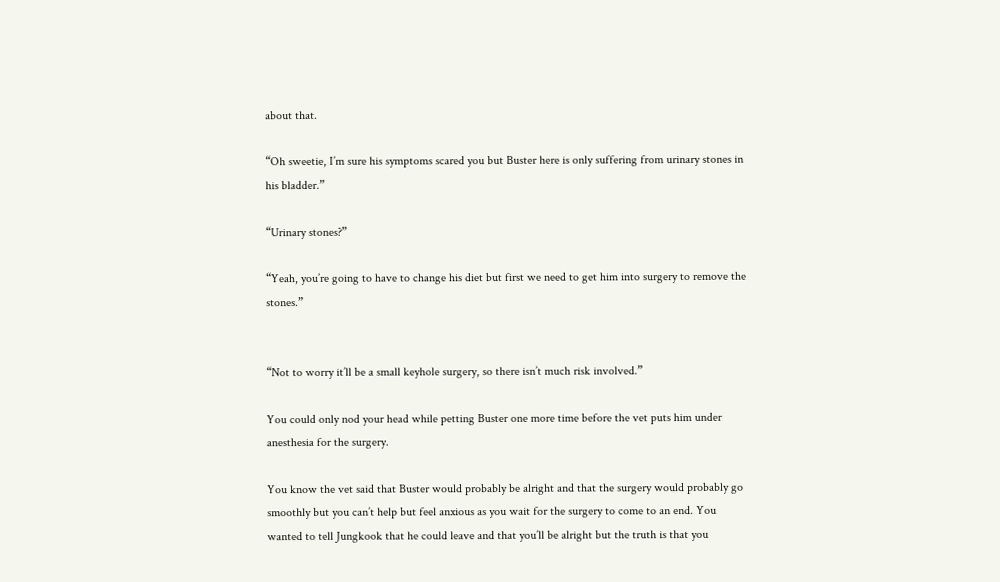about that.

“Oh sweetie, I’m sure his symptoms scared you but Buster here is only suffering from urinary stones in his bladder.”

“Urinary stones?”

“Yeah, you’re going to have to change his diet but first we need to get him into surgery to remove the stones.”


“Not to worry it’ll be a small keyhole surgery, so there isn’t much risk involved.”

You could only nod your head while petting Buster one more time before the vet puts him under anesthesia for the surgery.

You know the vet said that Buster would probably be alright and that the surgery would probably go smoothly but you can’t help but feel anxious as you wait for the surgery to come to an end. You wanted to tell Jungkook that he could leave and that you’ll be alright but the truth is that you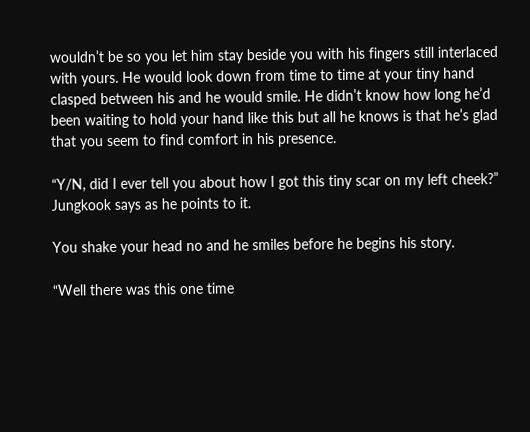wouldn’t be so you let him stay beside you with his fingers still interlaced with yours. He would look down from time to time at your tiny hand clasped between his and he would smile. He didn’t know how long he’d been waiting to hold your hand like this but all he knows is that he’s glad that you seem to find comfort in his presence.

“Y/N, did I ever tell you about how I got this tiny scar on my left cheek?” Jungkook says as he points to it.

You shake your head no and he smiles before he begins his story.

“Well there was this one time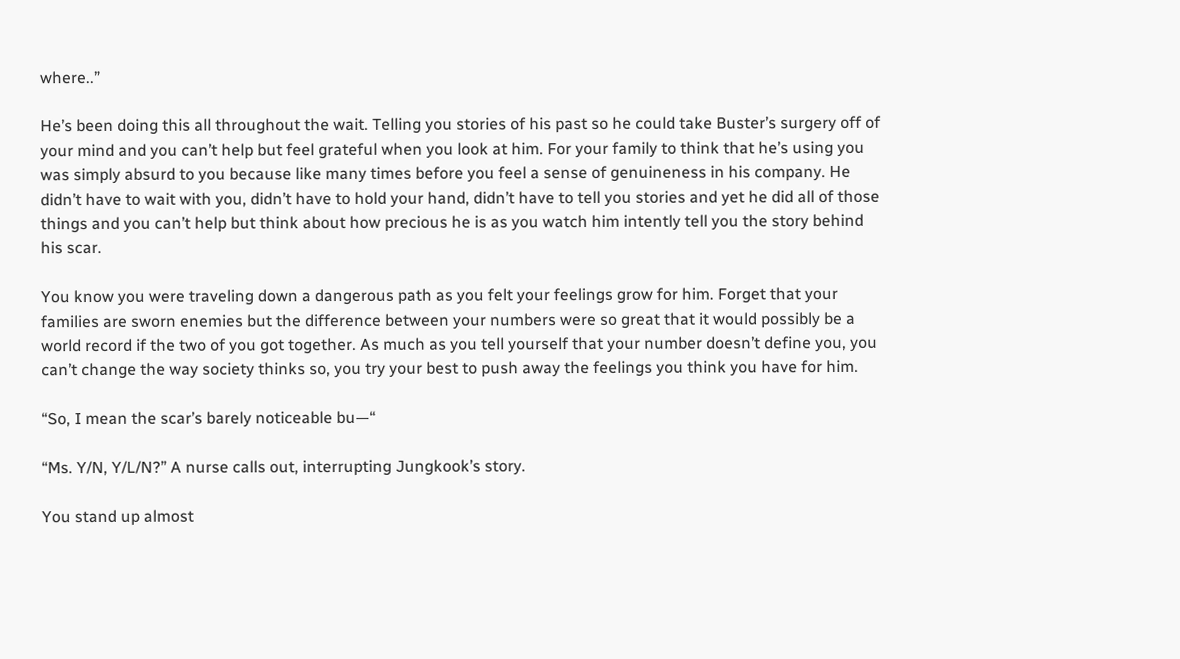where..”

He’s been doing this all throughout the wait. Telling you stories of his past so he could take Buster’s surgery off of your mind and you can’t help but feel grateful when you look at him. For your family to think that he’s using you was simply absurd to you because like many times before you feel a sense of genuineness in his company. He didn’t have to wait with you, didn’t have to hold your hand, didn’t have to tell you stories and yet he did all of those things and you can’t help but think about how precious he is as you watch him intently tell you the story behind his scar.

You know you were traveling down a dangerous path as you felt your feelings grow for him. Forget that your families are sworn enemies but the difference between your numbers were so great that it would possibly be a world record if the two of you got together. As much as you tell yourself that your number doesn’t define you, you can’t change the way society thinks so, you try your best to push away the feelings you think you have for him.

“So, I mean the scar’s barely noticeable bu—“

“Ms. Y/N, Y/L/N?” A nurse calls out, interrupting Jungkook’s story.

You stand up almost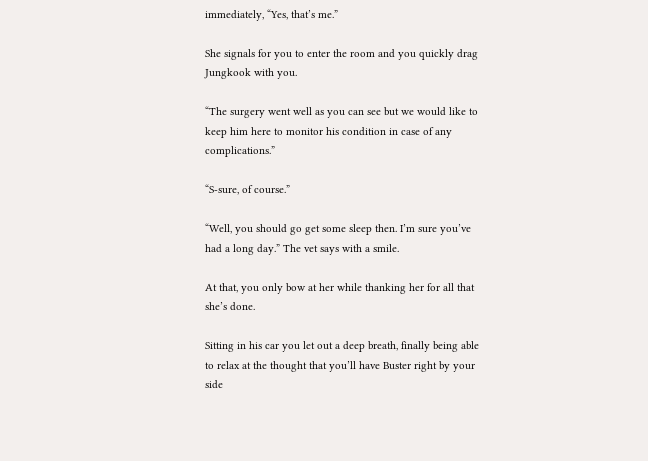immediately, “Yes, that’s me.”

She signals for you to enter the room and you quickly drag Jungkook with you.

“The surgery went well as you can see but we would like to keep him here to monitor his condition in case of any complications.”

“S-sure, of course.”

“Well, you should go get some sleep then. I’m sure you’ve had a long day.” The vet says with a smile.

At that, you only bow at her while thanking her for all that she’s done.

Sitting in his car you let out a deep breath, finally being able to relax at the thought that you’ll have Buster right by your side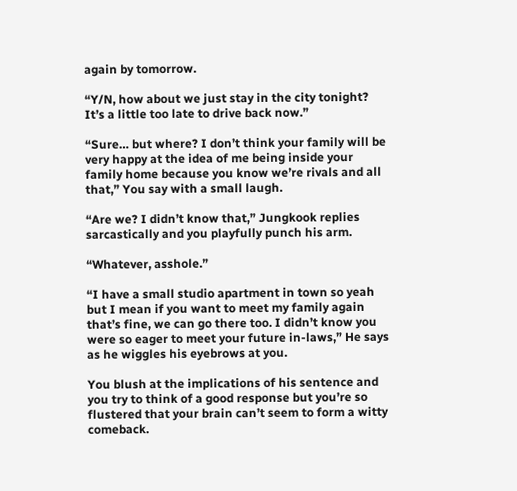again by tomorrow.

“Y/N, how about we just stay in the city tonight? It’s a little too late to drive back now.”

“Sure… but where? I don’t think your family will be very happy at the idea of me being inside your family home because you know we’re rivals and all that,” You say with a small laugh.

“Are we? I didn’t know that,” Jungkook replies sarcastically and you playfully punch his arm.

“Whatever, asshole.”

“I have a small studio apartment in town so yeah but I mean if you want to meet my family again that’s fine, we can go there too. I didn’t know you were so eager to meet your future in-laws,” He says as he wiggles his eyebrows at you.

You blush at the implications of his sentence and you try to think of a good response but you’re so flustered that your brain can’t seem to form a witty comeback.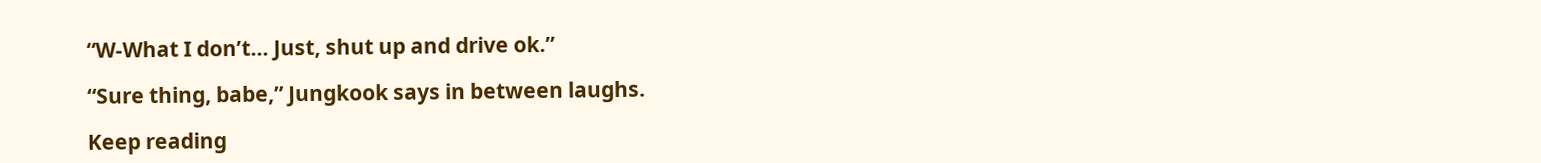“W-What I don’t… Just, shut up and drive ok.”

“Sure thing, babe,” Jungkook says in between laughs.

Keep reading